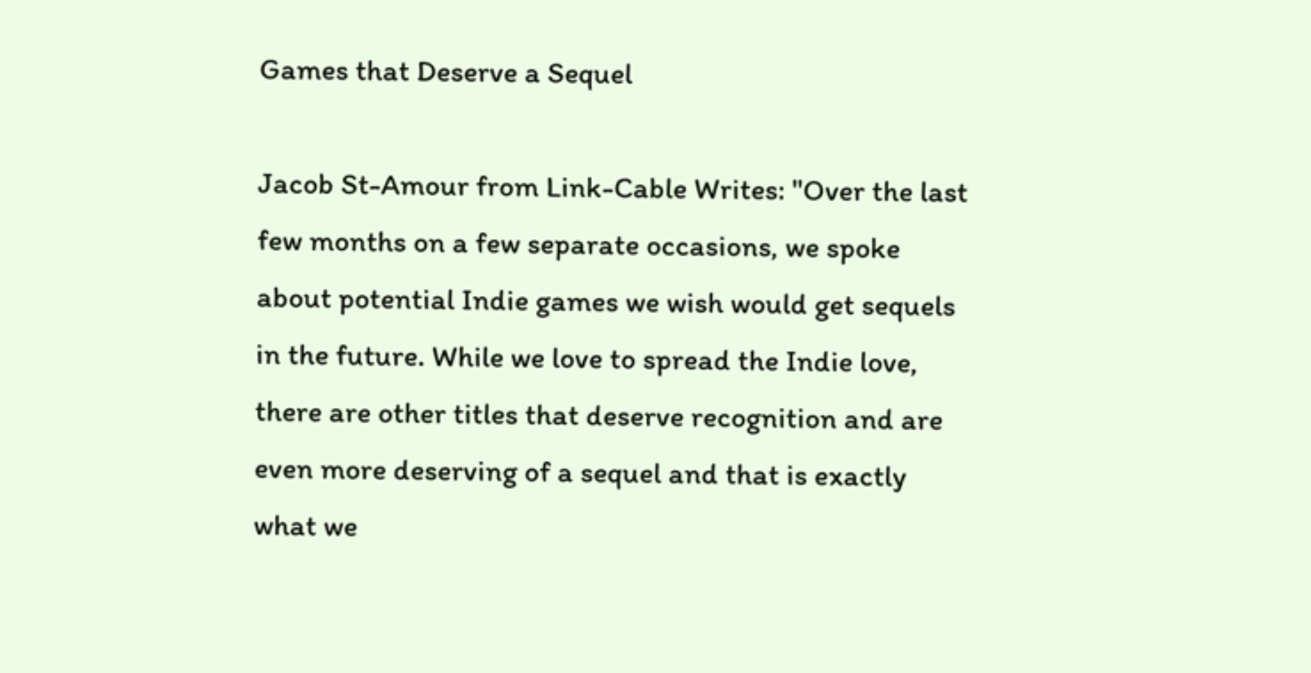Games that Deserve a Sequel

Jacob St-Amour from Link-Cable Writes: "Over the last few months on a few separate occasions, we spoke about potential Indie games we wish would get sequels in the future. While we love to spread the Indie love, there are other titles that deserve recognition and are even more deserving of a sequel and that is exactly what we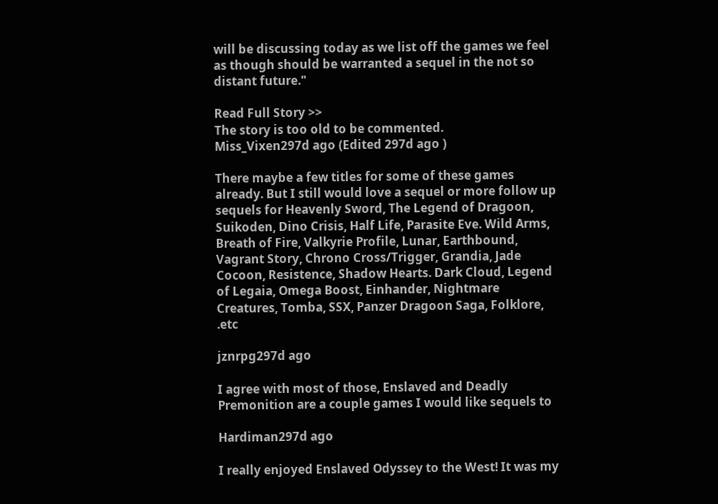will be discussing today as we list off the games we feel as though should be warranted a sequel in the not so distant future."

Read Full Story >>
The story is too old to be commented.
Miss_Vixen297d ago (Edited 297d ago )

There maybe a few titles for some of these games already. But I still would love a sequel or more follow up sequels for Heavenly Sword, The Legend of Dragoon, Suikoden, Dino Crisis, Half Life, Parasite Eve. Wild Arms, Breath of Fire, Valkyrie Profile, Lunar, Earthbound, Vagrant Story, Chrono Cross/Trigger, Grandia, Jade Cocoon, Resistence, Shadow Hearts. Dark Cloud, Legend of Legaia, Omega Boost, Einhander, Nightmare Creatures, Tomba, SSX, Panzer Dragoon Saga, Folklore, .etc

jznrpg297d ago

I agree with most of those, Enslaved and Deadly Premonition are a couple games I would like sequels to

Hardiman297d ago

I really enjoyed Enslaved Odyssey to the West! It was my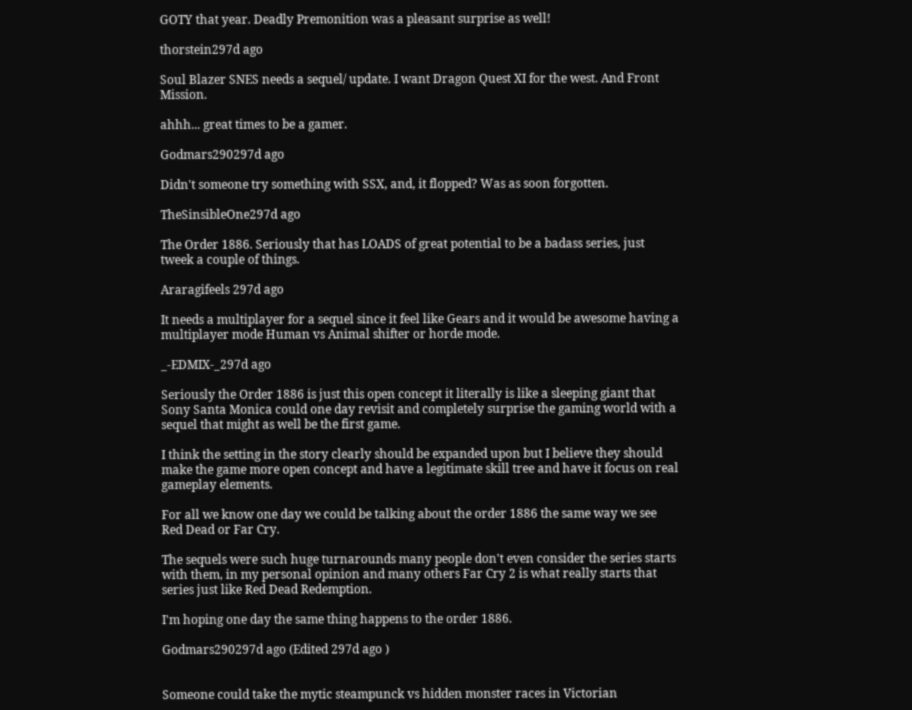GOTY that year. Deadly Premonition was a pleasant surprise as well!

thorstein297d ago

Soul Blazer SNES needs a sequel/ update. I want Dragon Quest XI for the west. And Front Mission.

ahhh... great times to be a gamer.

Godmars290297d ago

Didn't someone try something with SSX, and, it flopped? Was as soon forgotten.

TheSinsibleOne297d ago

The Order 1886. Seriously that has LOADS of great potential to be a badass series, just tweek a couple of things.

Araragifeels 297d ago

It needs a multiplayer for a sequel since it feel like Gears and it would be awesome having a multiplayer mode Human vs Animal shifter or horde mode.

_-EDMIX-_297d ago

Seriously the Order 1886 is just this open concept it literally is like a sleeping giant that Sony Santa Monica could one day revisit and completely surprise the gaming world with a sequel that might as well be the first game.

I think the setting in the story clearly should be expanded upon but I believe they should make the game more open concept and have a legitimate skill tree and have it focus on real gameplay elements.

For all we know one day we could be talking about the order 1886 the same way we see Red Dead or Far Cry.

The sequels were such huge turnarounds many people don't even consider the series starts with them, in my personal opinion and many others Far Cry 2 is what really starts that series just like Red Dead Redemption.

I'm hoping one day the same thing happens to the order 1886.

Godmars290297d ago (Edited 297d ago )


Someone could take the mytic steampunck vs hidden monster races in Victorian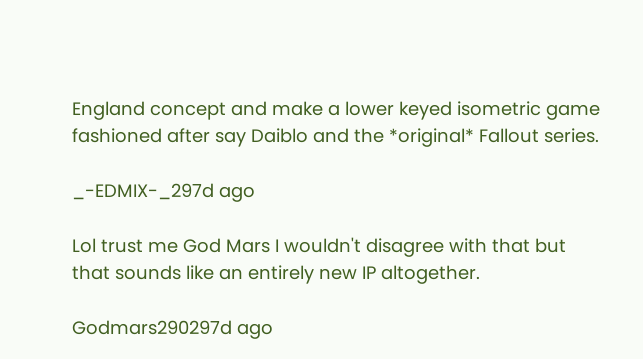England concept and make a lower keyed isometric game fashioned after say Daiblo and the *original* Fallout series.

_-EDMIX-_297d ago

Lol trust me God Mars I wouldn't disagree with that but that sounds like an entirely new IP altogether.

Godmars290297d ago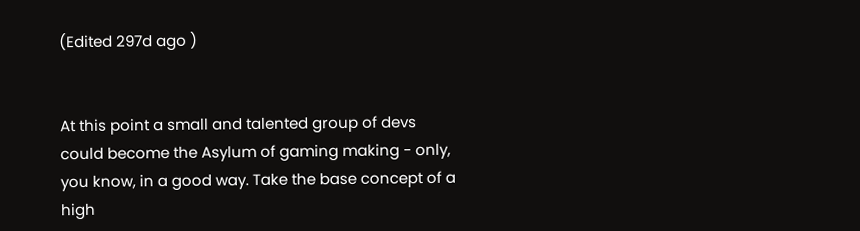(Edited 297d ago )


At this point a small and talented group of devs could become the Asylum of gaming making - only, you know, in a good way. Take the base concept of a high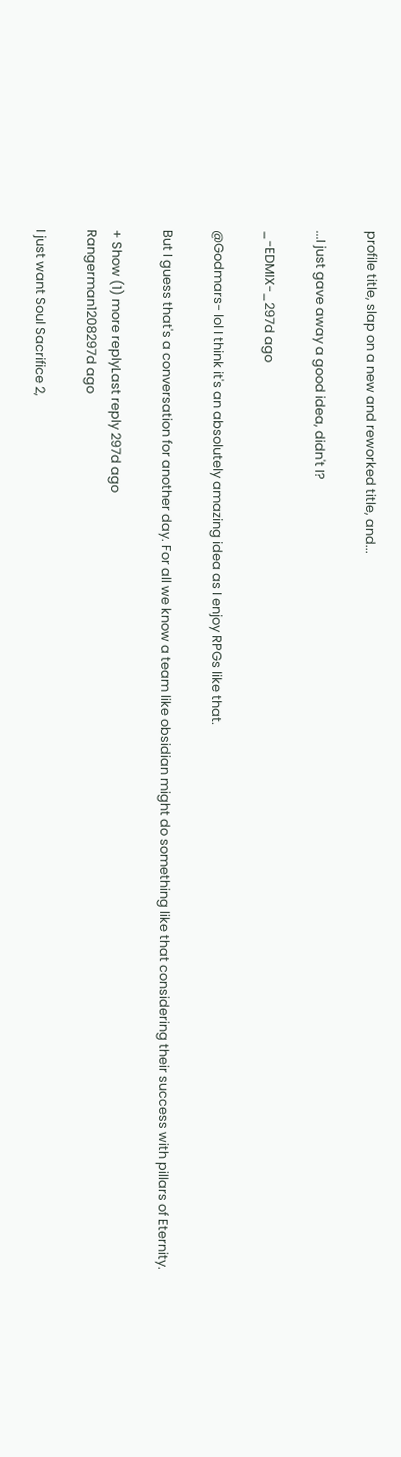profile title, slap on a new and reworked title, and...

...I just gave away a good idea, didn't I?

_-EDMIX-_297d ago

@Godmars- lol I think it's an absolutely amazing idea as I enjoy RPGs like that.

But I guess that's a conversation for another day. For all we know a team like obsidian might do something like that considering their success with pillars of Eternity.

+ Show (1) more replyLast reply 297d ago
Rangerman1208297d ago

I just want Soul Sacrifice 2,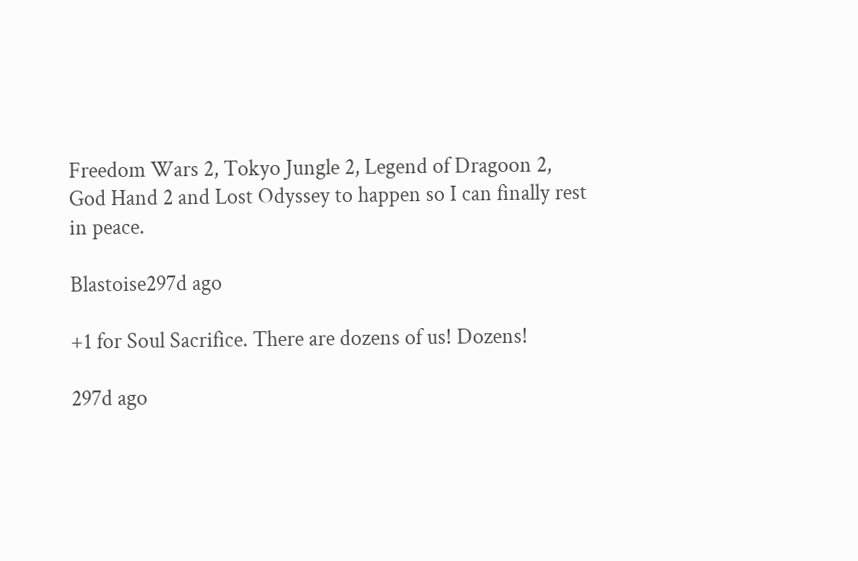Freedom Wars 2, Tokyo Jungle 2, Legend of Dragoon 2, God Hand 2 and Lost Odyssey to happen so I can finally rest in peace.

Blastoise297d ago

+1 for Soul Sacrifice. There are dozens of us! Dozens!

297d ago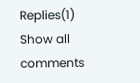Replies(1)
Show all comments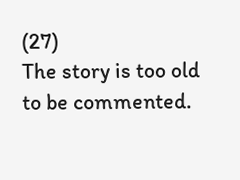(27)
The story is too old to be commented.